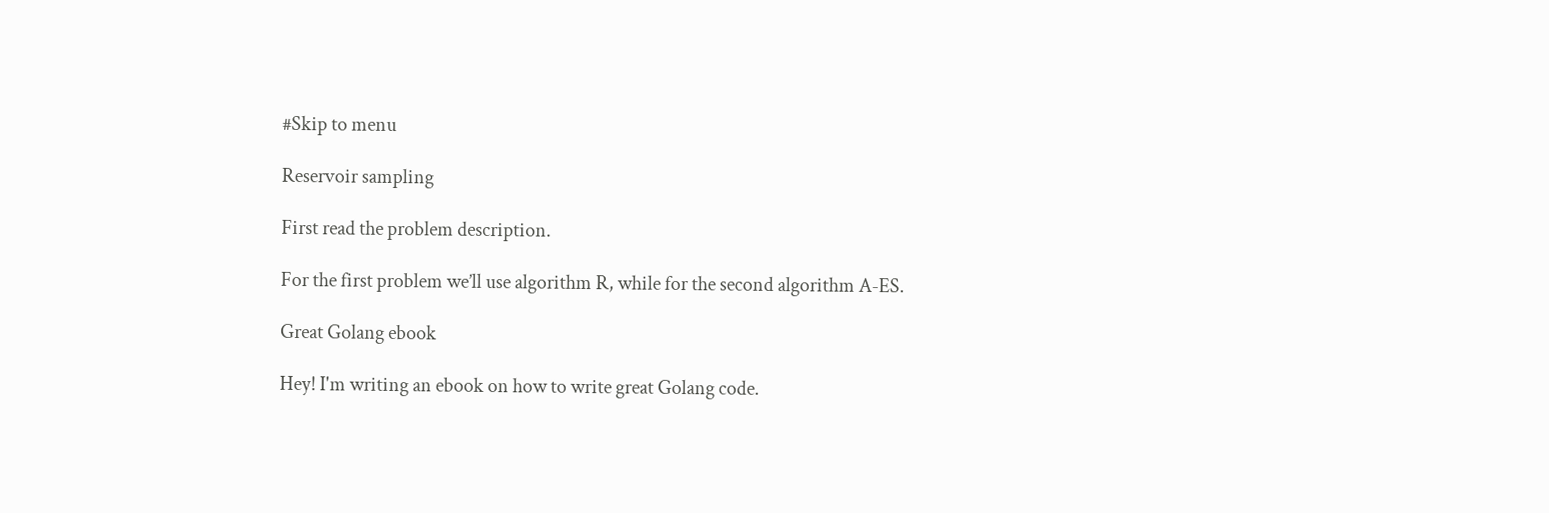#Skip to menu

Reservoir sampling

First read the problem description.

For the first problem we’ll use algorithm R, while for the second algorithm A-ES.

Great Golang ebook

Hey! I'm writing an ebook on how to write great Golang code.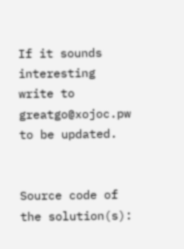If it sounds interesting write to greatgo@xojoc.pw to be updated.


Source code of the solution(s):